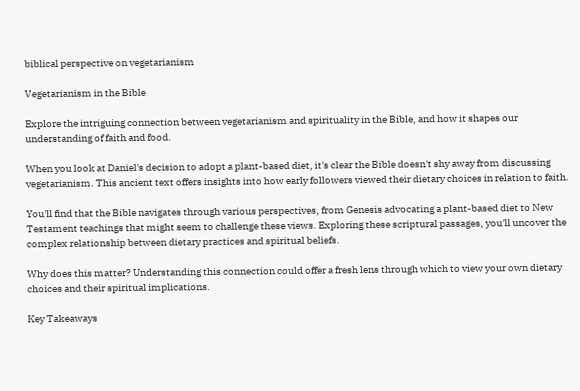biblical perspective on vegetarianism

Vegetarianism in the Bible

Explore the intriguing connection between vegetarianism and spirituality in the Bible, and how it shapes our understanding of faith and food.

When you look at Daniel's decision to adopt a plant-based diet, it's clear the Bible doesn't shy away from discussing vegetarianism. This ancient text offers insights into how early followers viewed their dietary choices in relation to faith.

You'll find that the Bible navigates through various perspectives, from Genesis advocating a plant-based diet to New Testament teachings that might seem to challenge these views. Exploring these scriptural passages, you'll uncover the complex relationship between dietary practices and spiritual beliefs.

Why does this matter? Understanding this connection could offer a fresh lens through which to view your own dietary choices and their spiritual implications.

Key Takeaways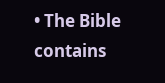• The Bible contains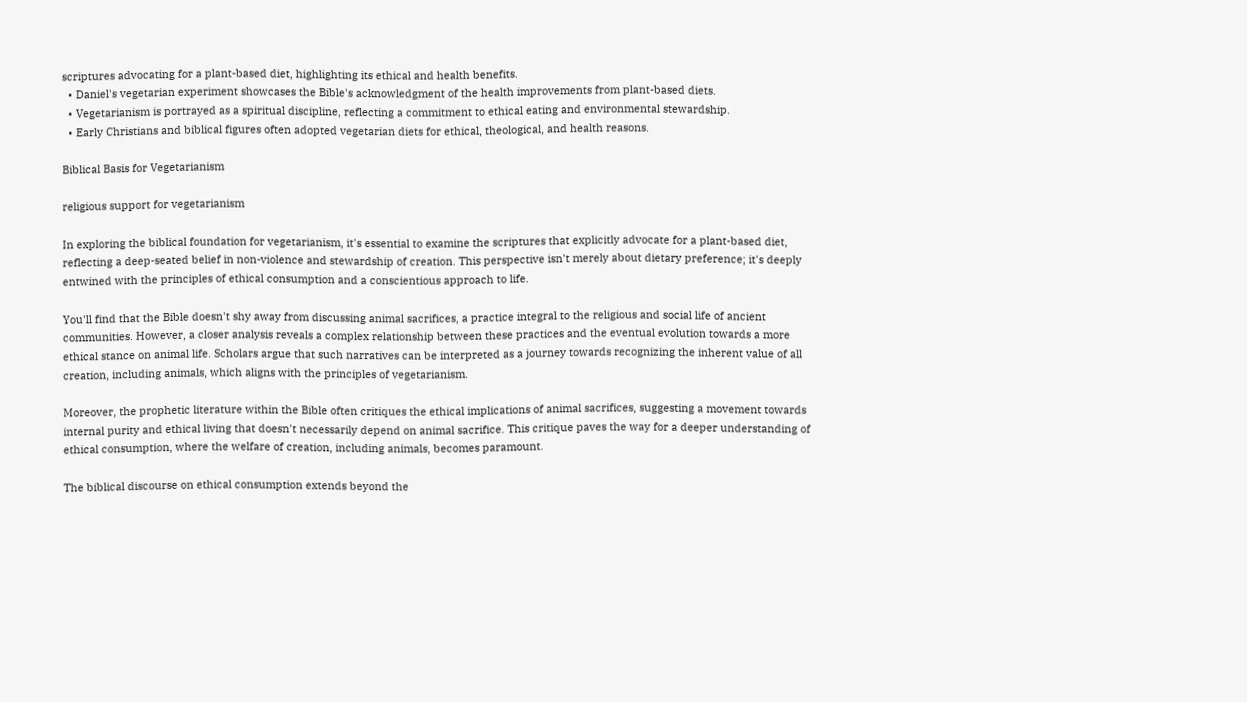scriptures advocating for a plant-based diet, highlighting its ethical and health benefits.
  • Daniel's vegetarian experiment showcases the Bible's acknowledgment of the health improvements from plant-based diets.
  • Vegetarianism is portrayed as a spiritual discipline, reflecting a commitment to ethical eating and environmental stewardship.
  • Early Christians and biblical figures often adopted vegetarian diets for ethical, theological, and health reasons.

Biblical Basis for Vegetarianism

religious support for vegetarianism

In exploring the biblical foundation for vegetarianism, it's essential to examine the scriptures that explicitly advocate for a plant-based diet, reflecting a deep-seated belief in non-violence and stewardship of creation. This perspective isn't merely about dietary preference; it's deeply entwined with the principles of ethical consumption and a conscientious approach to life.

You'll find that the Bible doesn't shy away from discussing animal sacrifices, a practice integral to the religious and social life of ancient communities. However, a closer analysis reveals a complex relationship between these practices and the eventual evolution towards a more ethical stance on animal life. Scholars argue that such narratives can be interpreted as a journey towards recognizing the inherent value of all creation, including animals, which aligns with the principles of vegetarianism.

Moreover, the prophetic literature within the Bible often critiques the ethical implications of animal sacrifices, suggesting a movement towards internal purity and ethical living that doesn't necessarily depend on animal sacrifice. This critique paves the way for a deeper understanding of ethical consumption, where the welfare of creation, including animals, becomes paramount.

The biblical discourse on ethical consumption extends beyond the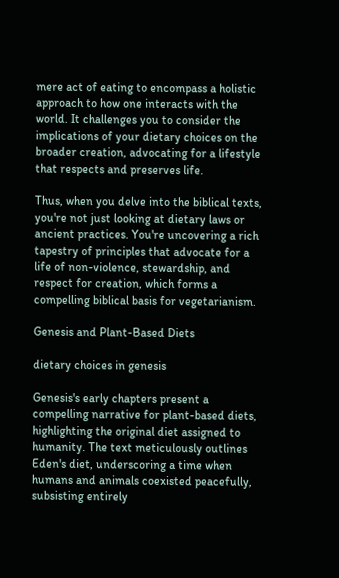mere act of eating to encompass a holistic approach to how one interacts with the world. It challenges you to consider the implications of your dietary choices on the broader creation, advocating for a lifestyle that respects and preserves life.

Thus, when you delve into the biblical texts, you're not just looking at dietary laws or ancient practices. You're uncovering a rich tapestry of principles that advocate for a life of non-violence, stewardship, and respect for creation, which forms a compelling biblical basis for vegetarianism.

Genesis and Plant-Based Diets

dietary choices in genesis

Genesis's early chapters present a compelling narrative for plant-based diets, highlighting the original diet assigned to humanity. The text meticulously outlines Eden's diet, underscoring a time when humans and animals coexisted peacefully, subsisting entirely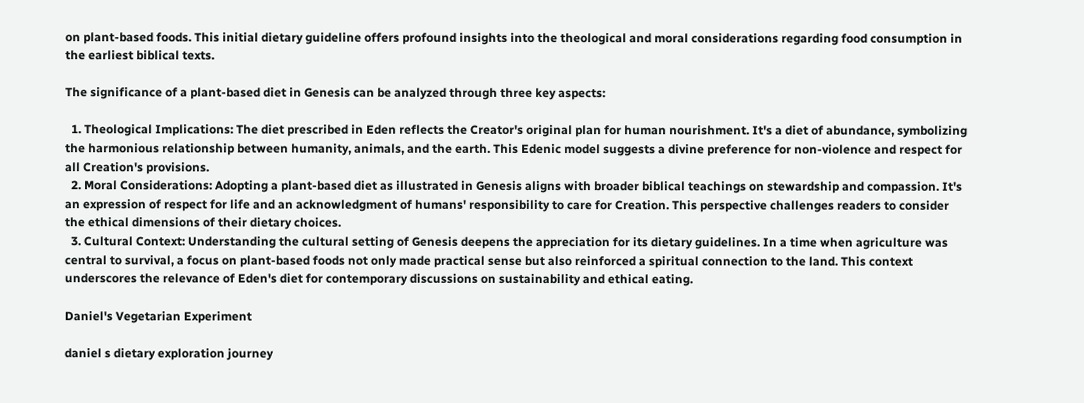on plant-based foods. This initial dietary guideline offers profound insights into the theological and moral considerations regarding food consumption in the earliest biblical texts.

The significance of a plant-based diet in Genesis can be analyzed through three key aspects:

  1. Theological Implications: The diet prescribed in Eden reflects the Creator's original plan for human nourishment. It's a diet of abundance, symbolizing the harmonious relationship between humanity, animals, and the earth. This Edenic model suggests a divine preference for non-violence and respect for all Creation's provisions.
  2. Moral Considerations: Adopting a plant-based diet as illustrated in Genesis aligns with broader biblical teachings on stewardship and compassion. It's an expression of respect for life and an acknowledgment of humans' responsibility to care for Creation. This perspective challenges readers to consider the ethical dimensions of their dietary choices.
  3. Cultural Context: Understanding the cultural setting of Genesis deepens the appreciation for its dietary guidelines. In a time when agriculture was central to survival, a focus on plant-based foods not only made practical sense but also reinforced a spiritual connection to the land. This context underscores the relevance of Eden's diet for contemporary discussions on sustainability and ethical eating.

Daniel's Vegetarian Experiment

daniel s dietary exploration journey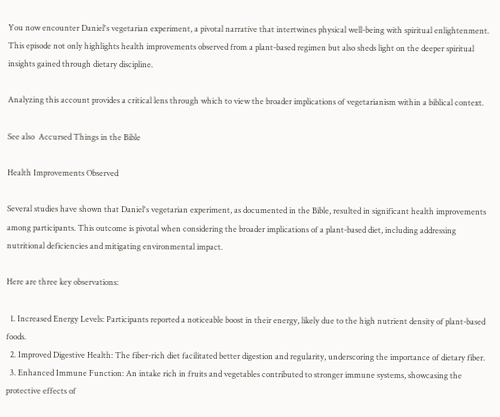You now encounter Daniel's vegetarian experiment, a pivotal narrative that intertwines physical well-being with spiritual enlightenment. This episode not only highlights health improvements observed from a plant-based regimen but also sheds light on the deeper spiritual insights gained through dietary discipline.

Analyzing this account provides a critical lens through which to view the broader implications of vegetarianism within a biblical context.

See also  Accursed Things in the Bible

Health Improvements Observed

Several studies have shown that Daniel's vegetarian experiment, as documented in the Bible, resulted in significant health improvements among participants. This outcome is pivotal when considering the broader implications of a plant-based diet, including addressing nutritional deficiencies and mitigating environmental impact.

Here are three key observations:

  1. Increased Energy Levels: Participants reported a noticeable boost in their energy, likely due to the high nutrient density of plant-based foods.
  2. Improved Digestive Health: The fiber-rich diet facilitated better digestion and regularity, underscoring the importance of dietary fiber.
  3. Enhanced Immune Function: An intake rich in fruits and vegetables contributed to stronger immune systems, showcasing the protective effects of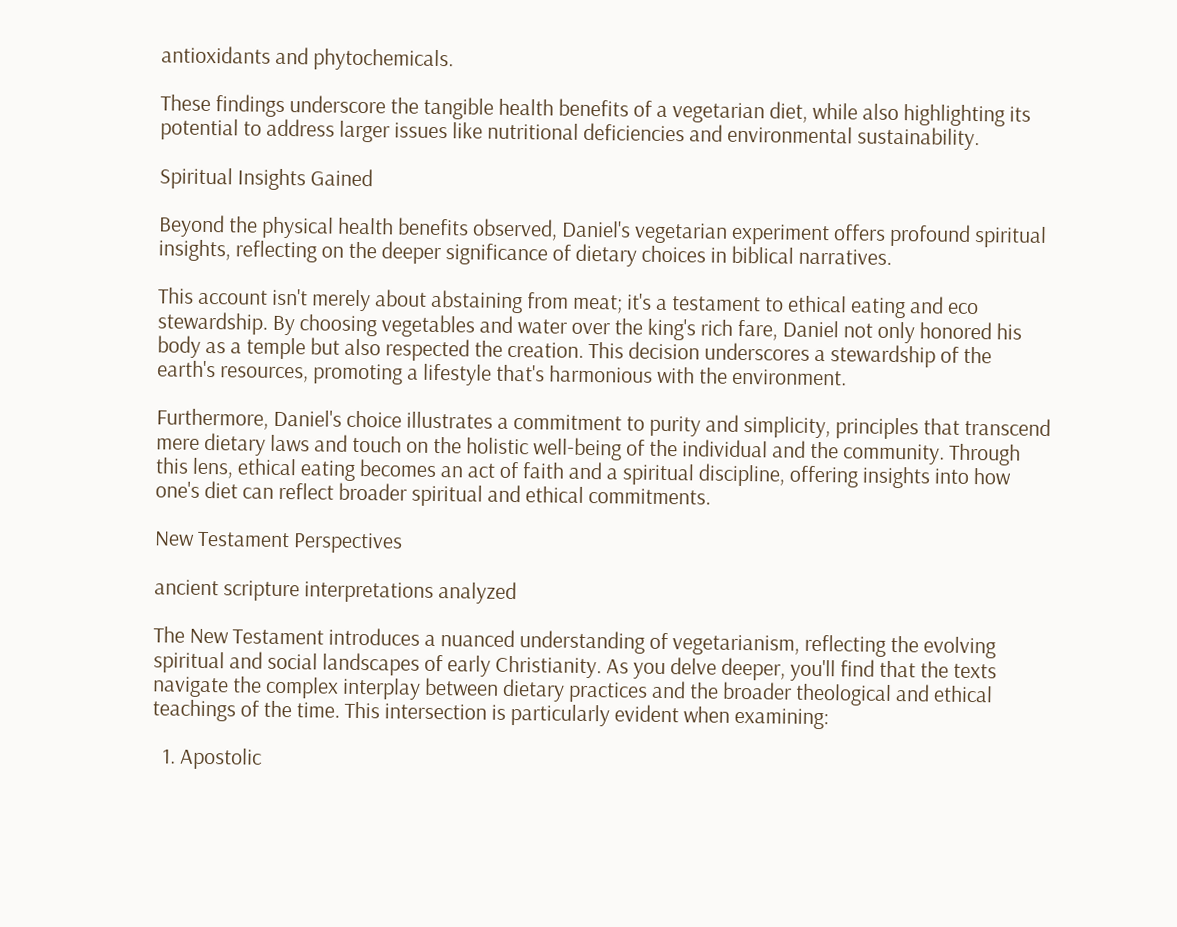antioxidants and phytochemicals.

These findings underscore the tangible health benefits of a vegetarian diet, while also highlighting its potential to address larger issues like nutritional deficiencies and environmental sustainability.

Spiritual Insights Gained

Beyond the physical health benefits observed, Daniel's vegetarian experiment offers profound spiritual insights, reflecting on the deeper significance of dietary choices in biblical narratives.

This account isn't merely about abstaining from meat; it's a testament to ethical eating and eco stewardship. By choosing vegetables and water over the king's rich fare, Daniel not only honored his body as a temple but also respected the creation. This decision underscores a stewardship of the earth's resources, promoting a lifestyle that's harmonious with the environment.

Furthermore, Daniel's choice illustrates a commitment to purity and simplicity, principles that transcend mere dietary laws and touch on the holistic well-being of the individual and the community. Through this lens, ethical eating becomes an act of faith and a spiritual discipline, offering insights into how one's diet can reflect broader spiritual and ethical commitments.

New Testament Perspectives

ancient scripture interpretations analyzed

The New Testament introduces a nuanced understanding of vegetarianism, reflecting the evolving spiritual and social landscapes of early Christianity. As you delve deeper, you'll find that the texts navigate the complex interplay between dietary practices and the broader theological and ethical teachings of the time. This intersection is particularly evident when examining:

  1. Apostolic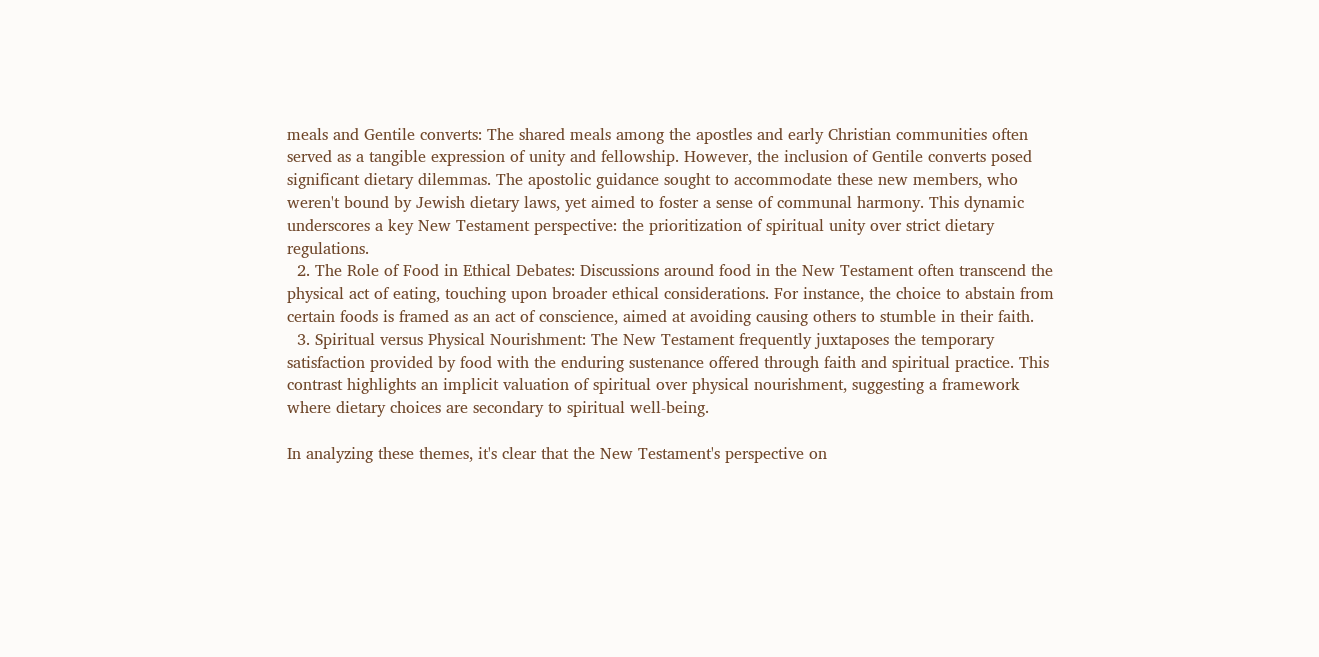meals and Gentile converts: The shared meals among the apostles and early Christian communities often served as a tangible expression of unity and fellowship. However, the inclusion of Gentile converts posed significant dietary dilemmas. The apostolic guidance sought to accommodate these new members, who weren't bound by Jewish dietary laws, yet aimed to foster a sense of communal harmony. This dynamic underscores a key New Testament perspective: the prioritization of spiritual unity over strict dietary regulations.
  2. The Role of Food in Ethical Debates: Discussions around food in the New Testament often transcend the physical act of eating, touching upon broader ethical considerations. For instance, the choice to abstain from certain foods is framed as an act of conscience, aimed at avoiding causing others to stumble in their faith.
  3. Spiritual versus Physical Nourishment: The New Testament frequently juxtaposes the temporary satisfaction provided by food with the enduring sustenance offered through faith and spiritual practice. This contrast highlights an implicit valuation of spiritual over physical nourishment, suggesting a framework where dietary choices are secondary to spiritual well-being.

In analyzing these themes, it's clear that the New Testament's perspective on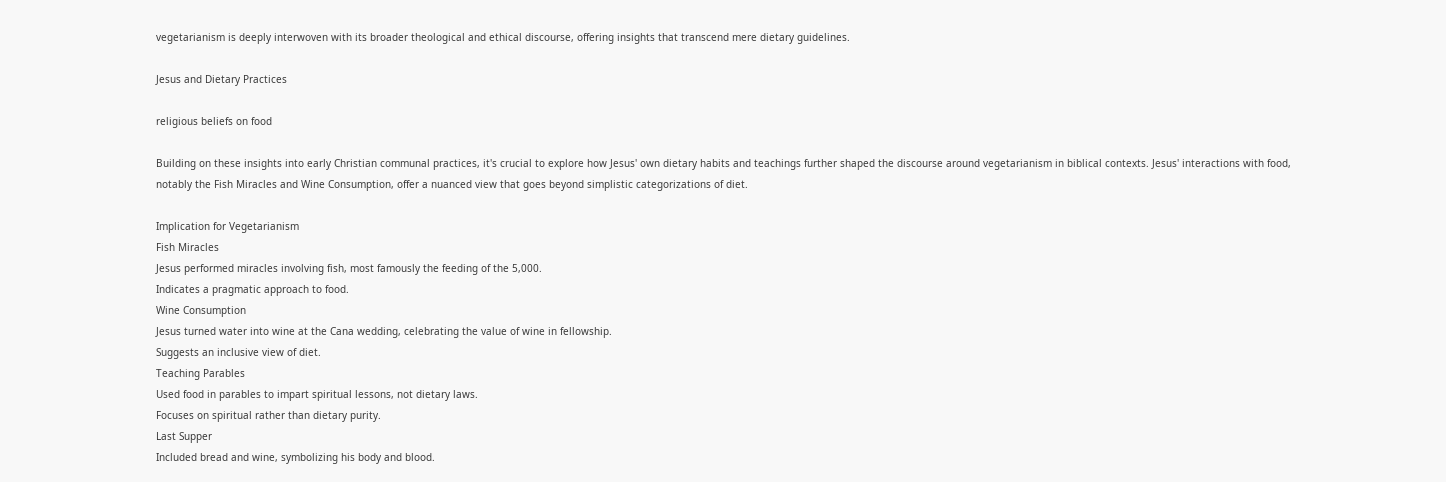vegetarianism is deeply interwoven with its broader theological and ethical discourse, offering insights that transcend mere dietary guidelines.

Jesus and Dietary Practices

religious beliefs on food

Building on these insights into early Christian communal practices, it's crucial to explore how Jesus' own dietary habits and teachings further shaped the discourse around vegetarianism in biblical contexts. Jesus' interactions with food, notably the Fish Miracles and Wine Consumption, offer a nuanced view that goes beyond simplistic categorizations of diet.

Implication for Vegetarianism
Fish Miracles
Jesus performed miracles involving fish, most famously the feeding of the 5,000.
Indicates a pragmatic approach to food.
Wine Consumption
Jesus turned water into wine at the Cana wedding, celebrating the value of wine in fellowship.
Suggests an inclusive view of diet.
Teaching Parables
Used food in parables to impart spiritual lessons, not dietary laws.
Focuses on spiritual rather than dietary purity.
Last Supper
Included bread and wine, symbolizing his body and blood.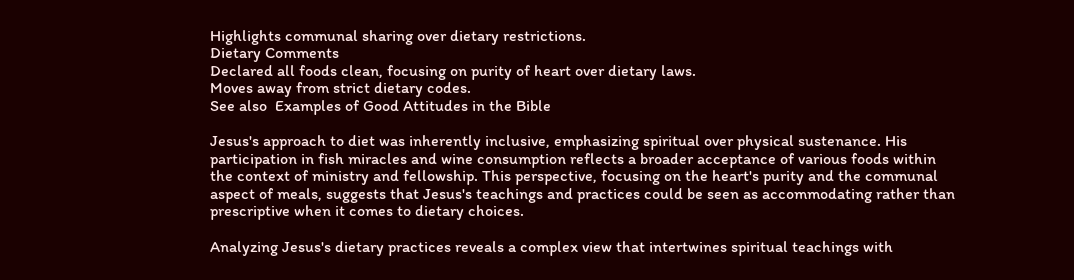Highlights communal sharing over dietary restrictions.
Dietary Comments
Declared all foods clean, focusing on purity of heart over dietary laws.
Moves away from strict dietary codes.
See also  Examples of Good Attitudes in the Bible

Jesus's approach to diet was inherently inclusive, emphasizing spiritual over physical sustenance. His participation in fish miracles and wine consumption reflects a broader acceptance of various foods within the context of ministry and fellowship. This perspective, focusing on the heart's purity and the communal aspect of meals, suggests that Jesus's teachings and practices could be seen as accommodating rather than prescriptive when it comes to dietary choices.

Analyzing Jesus's dietary practices reveals a complex view that intertwines spiritual teachings with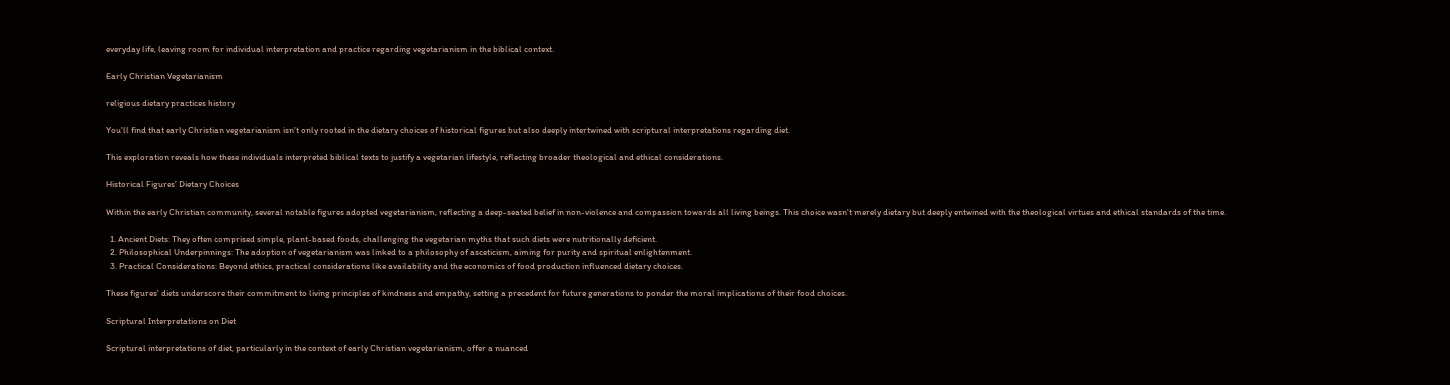everyday life, leaving room for individual interpretation and practice regarding vegetarianism in the biblical context.

Early Christian Vegetarianism

religious dietary practices history

You'll find that early Christian vegetarianism isn't only rooted in the dietary choices of historical figures but also deeply intertwined with scriptural interpretations regarding diet.

This exploration reveals how these individuals interpreted biblical texts to justify a vegetarian lifestyle, reflecting broader theological and ethical considerations.

Historical Figures' Dietary Choices

Within the early Christian community, several notable figures adopted vegetarianism, reflecting a deep-seated belief in non-violence and compassion towards all living beings. This choice wasn't merely dietary but deeply entwined with the theological virtues and ethical standards of the time.

  1. Ancient Diets: They often comprised simple, plant-based foods, challenging the vegetarian myths that such diets were nutritionally deficient.
  2. Philosophical Underpinnings: The adoption of vegetarianism was linked to a philosophy of asceticism, aiming for purity and spiritual enlightenment.
  3. Practical Considerations: Beyond ethics, practical considerations like availability and the economics of food production influenced dietary choices.

These figures' diets underscore their commitment to living principles of kindness and empathy, setting a precedent for future generations to ponder the moral implications of their food choices.

Scriptural Interpretations on Diet

Scriptural interpretations of diet, particularly in the context of early Christian vegetarianism, offer a nuanced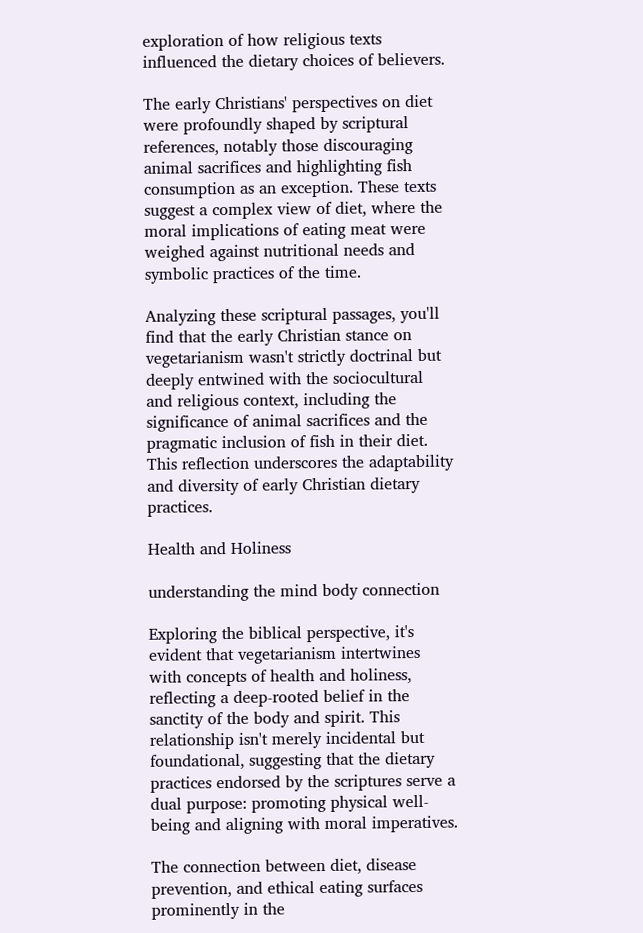exploration of how religious texts influenced the dietary choices of believers.

The early Christians' perspectives on diet were profoundly shaped by scriptural references, notably those discouraging animal sacrifices and highlighting fish consumption as an exception. These texts suggest a complex view of diet, where the moral implications of eating meat were weighed against nutritional needs and symbolic practices of the time.

Analyzing these scriptural passages, you'll find that the early Christian stance on vegetarianism wasn't strictly doctrinal but deeply entwined with the sociocultural and religious context, including the significance of animal sacrifices and the pragmatic inclusion of fish in their diet. This reflection underscores the adaptability and diversity of early Christian dietary practices.

Health and Holiness

understanding the mind body connection

Exploring the biblical perspective, it's evident that vegetarianism intertwines with concepts of health and holiness, reflecting a deep-rooted belief in the sanctity of the body and spirit. This relationship isn't merely incidental but foundational, suggesting that the dietary practices endorsed by the scriptures serve a dual purpose: promoting physical well-being and aligning with moral imperatives.

The connection between diet, disease prevention, and ethical eating surfaces prominently in the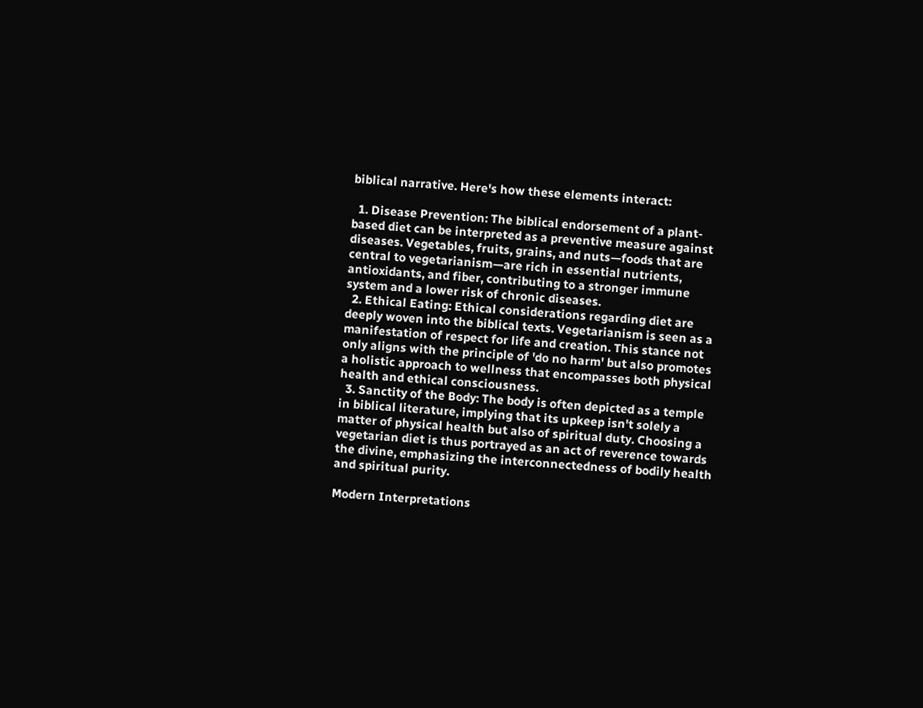biblical narrative. Here's how these elements interact:

  1. Disease Prevention: The biblical endorsement of a plant-based diet can be interpreted as a preventive measure against diseases. Vegetables, fruits, grains, and nuts—foods that are central to vegetarianism—are rich in essential nutrients, antioxidants, and fiber, contributing to a stronger immune system and a lower risk of chronic diseases.
  2. Ethical Eating: Ethical considerations regarding diet are deeply woven into the biblical texts. Vegetarianism is seen as a manifestation of respect for life and creation. This stance not only aligns with the principle of 'do no harm' but also promotes a holistic approach to wellness that encompasses both physical health and ethical consciousness.
  3. Sanctity of the Body: The body is often depicted as a temple in biblical literature, implying that its upkeep isn't solely a matter of physical health but also of spiritual duty. Choosing a vegetarian diet is thus portrayed as an act of reverence towards the divine, emphasizing the interconnectedness of bodily health and spiritual purity.

Modern Interpretations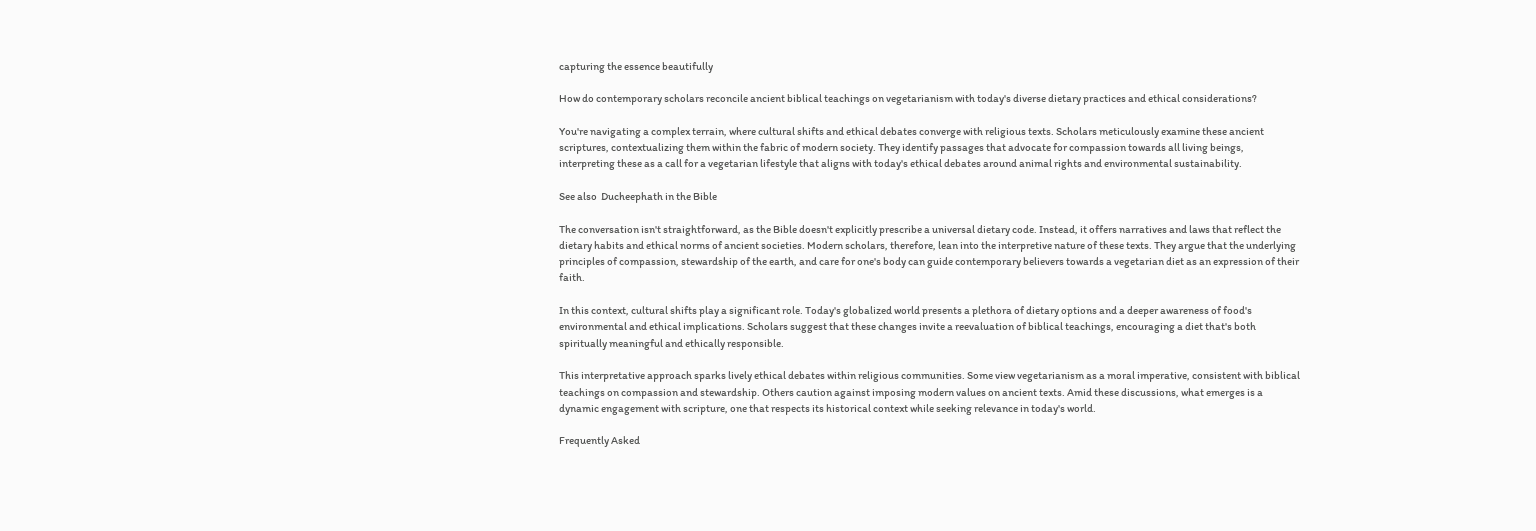capturing the essence beautifully

How do contemporary scholars reconcile ancient biblical teachings on vegetarianism with today's diverse dietary practices and ethical considerations?

You're navigating a complex terrain, where cultural shifts and ethical debates converge with religious texts. Scholars meticulously examine these ancient scriptures, contextualizing them within the fabric of modern society. They identify passages that advocate for compassion towards all living beings, interpreting these as a call for a vegetarian lifestyle that aligns with today's ethical debates around animal rights and environmental sustainability.

See also  Ducheephath in the Bible

The conversation isn't straightforward, as the Bible doesn't explicitly prescribe a universal dietary code. Instead, it offers narratives and laws that reflect the dietary habits and ethical norms of ancient societies. Modern scholars, therefore, lean into the interpretive nature of these texts. They argue that the underlying principles of compassion, stewardship of the earth, and care for one's body can guide contemporary believers towards a vegetarian diet as an expression of their faith.

In this context, cultural shifts play a significant role. Today's globalized world presents a plethora of dietary options and a deeper awareness of food's environmental and ethical implications. Scholars suggest that these changes invite a reevaluation of biblical teachings, encouraging a diet that's both spiritually meaningful and ethically responsible.

This interpretative approach sparks lively ethical debates within religious communities. Some view vegetarianism as a moral imperative, consistent with biblical teachings on compassion and stewardship. Others caution against imposing modern values on ancient texts. Amid these discussions, what emerges is a dynamic engagement with scripture, one that respects its historical context while seeking relevance in today's world.

Frequently Asked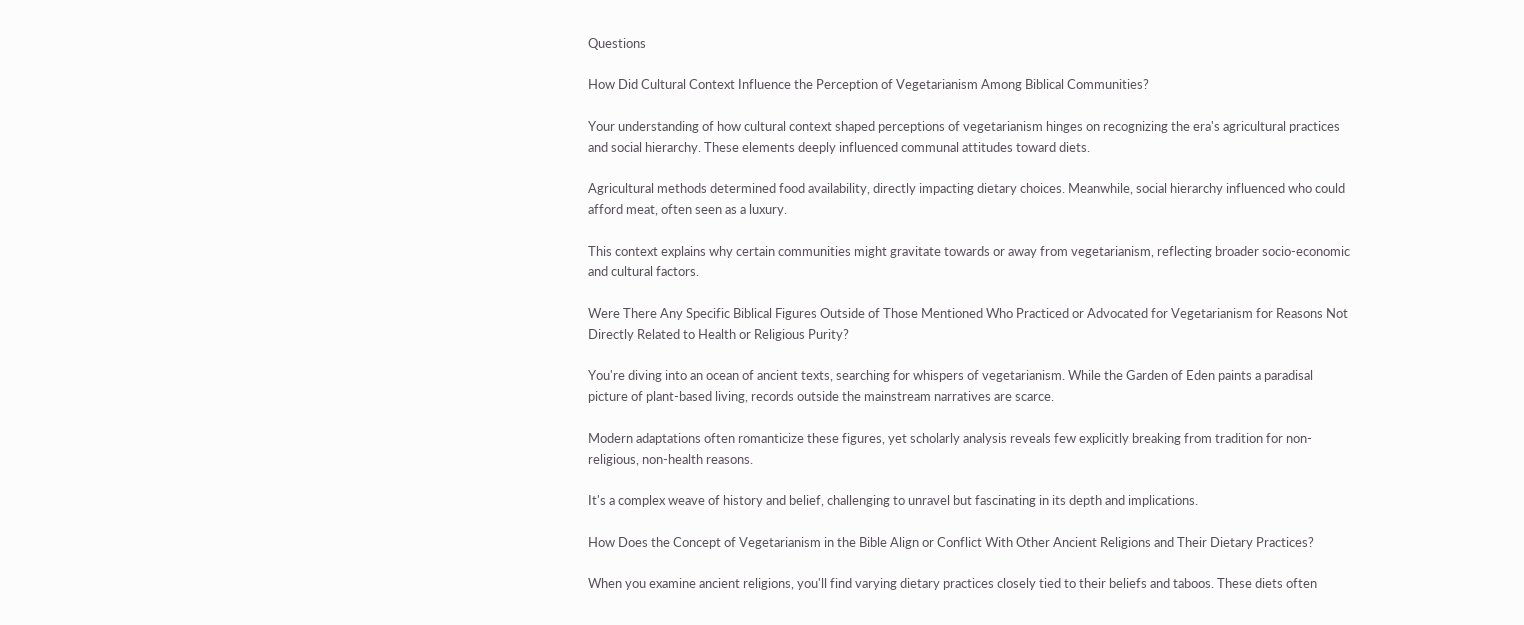Questions

How Did Cultural Context Influence the Perception of Vegetarianism Among Biblical Communities?

Your understanding of how cultural context shaped perceptions of vegetarianism hinges on recognizing the era's agricultural practices and social hierarchy. These elements deeply influenced communal attitudes toward diets.

Agricultural methods determined food availability, directly impacting dietary choices. Meanwhile, social hierarchy influenced who could afford meat, often seen as a luxury.

This context explains why certain communities might gravitate towards or away from vegetarianism, reflecting broader socio-economic and cultural factors.

Were There Any Specific Biblical Figures Outside of Those Mentioned Who Practiced or Advocated for Vegetarianism for Reasons Not Directly Related to Health or Religious Purity?

You're diving into an ocean of ancient texts, searching for whispers of vegetarianism. While the Garden of Eden paints a paradisal picture of plant-based living, records outside the mainstream narratives are scarce.

Modern adaptations often romanticize these figures, yet scholarly analysis reveals few explicitly breaking from tradition for non-religious, non-health reasons.

It's a complex weave of history and belief, challenging to unravel but fascinating in its depth and implications.

How Does the Concept of Vegetarianism in the Bible Align or Conflict With Other Ancient Religions and Their Dietary Practices?

When you examine ancient religions, you'll find varying dietary practices closely tied to their beliefs and taboos. These diets often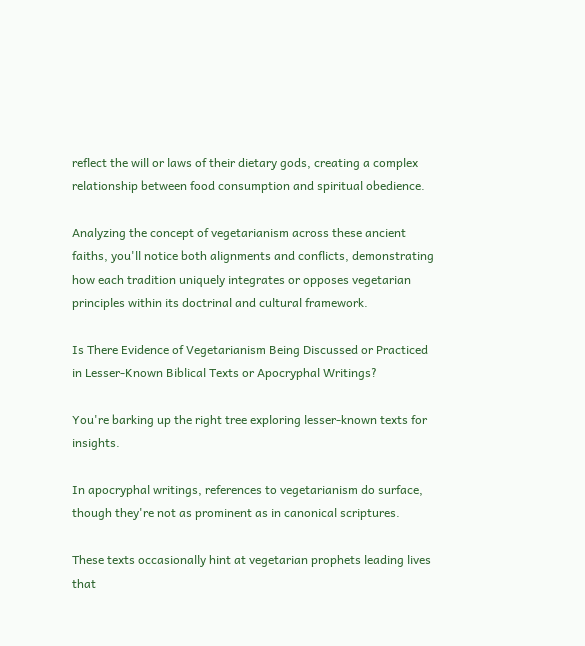reflect the will or laws of their dietary gods, creating a complex relationship between food consumption and spiritual obedience.

Analyzing the concept of vegetarianism across these ancient faiths, you'll notice both alignments and conflicts, demonstrating how each tradition uniquely integrates or opposes vegetarian principles within its doctrinal and cultural framework.

Is There Evidence of Vegetarianism Being Discussed or Practiced in Lesser-Known Biblical Texts or Apocryphal Writings?

You're barking up the right tree exploring lesser-known texts for insights.

In apocryphal writings, references to vegetarianism do surface, though they're not as prominent as in canonical scriptures.

These texts occasionally hint at vegetarian prophets leading lives that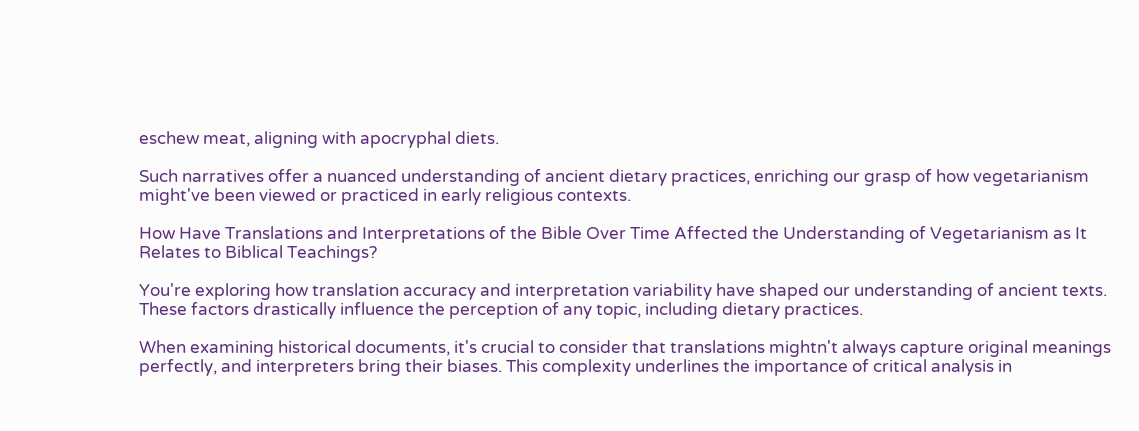eschew meat, aligning with apocryphal diets.

Such narratives offer a nuanced understanding of ancient dietary practices, enriching our grasp of how vegetarianism might've been viewed or practiced in early religious contexts.

How Have Translations and Interpretations of the Bible Over Time Affected the Understanding of Vegetarianism as It Relates to Biblical Teachings?

You're exploring how translation accuracy and interpretation variability have shaped our understanding of ancient texts. These factors drastically influence the perception of any topic, including dietary practices.

When examining historical documents, it's crucial to consider that translations mightn't always capture original meanings perfectly, and interpreters bring their biases. This complexity underlines the importance of critical analysis in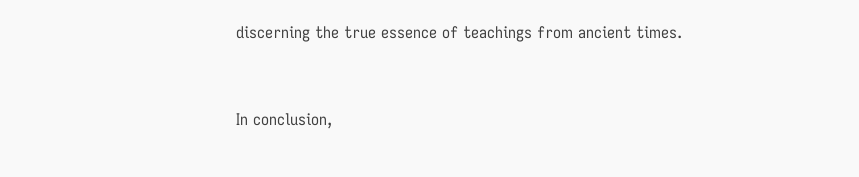discerning the true essence of teachings from ancient times.


In conclusion,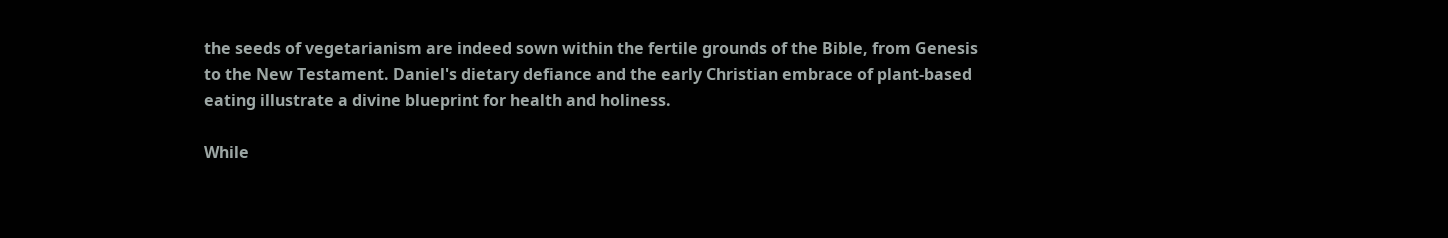the seeds of vegetarianism are indeed sown within the fertile grounds of the Bible, from Genesis to the New Testament. Daniel's dietary defiance and the early Christian embrace of plant-based eating illustrate a divine blueprint for health and holiness.

While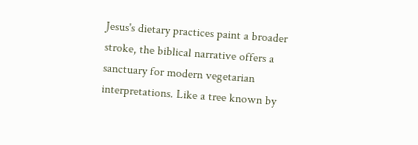Jesus's dietary practices paint a broader stroke, the biblical narrative offers a sanctuary for modern vegetarian interpretations. Like a tree known by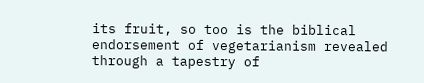its fruit, so too is the biblical endorsement of vegetarianism revealed through a tapestry of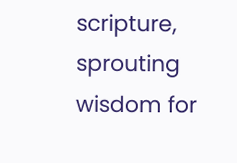scripture, sprouting wisdom for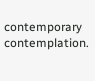contemporary contemplation.